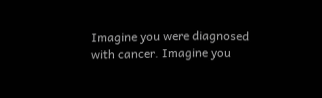Imagine you were diagnosed with cancer. Imagine you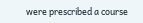were prescribed a course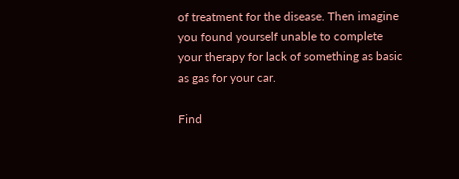of treatment for the disease. Then imagine you found yourself unable to complete your therapy for lack of something as basic as gas for your car.

Find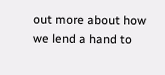out more about how we lend a hand to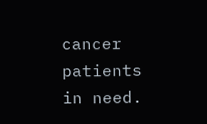cancer patients in need.